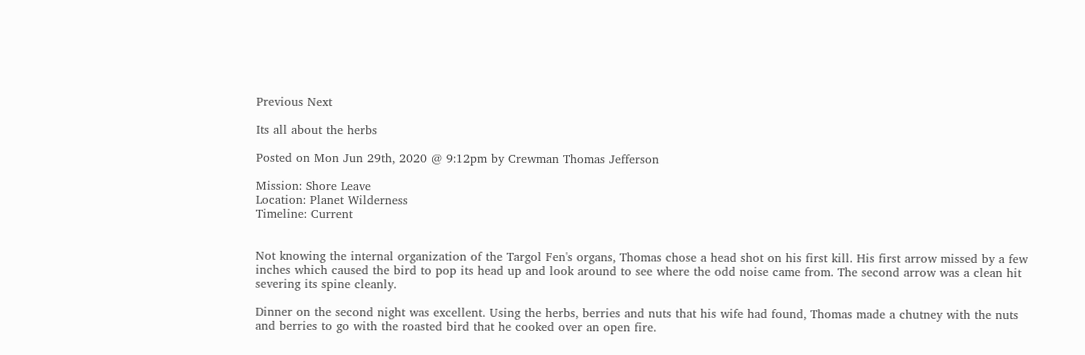Previous Next

Its all about the herbs

Posted on Mon Jun 29th, 2020 @ 9:12pm by Crewman Thomas Jefferson

Mission: Shore Leave
Location: Planet Wilderness
Timeline: Current


Not knowing the internal organization of the Targol Fen's organs, Thomas chose a head shot on his first kill. His first arrow missed by a few inches which caused the bird to pop its head up and look around to see where the odd noise came from. The second arrow was a clean hit severing its spine cleanly.

Dinner on the second night was excellent. Using the herbs, berries and nuts that his wife had found, Thomas made a chutney with the nuts and berries to go with the roasted bird that he cooked over an open fire.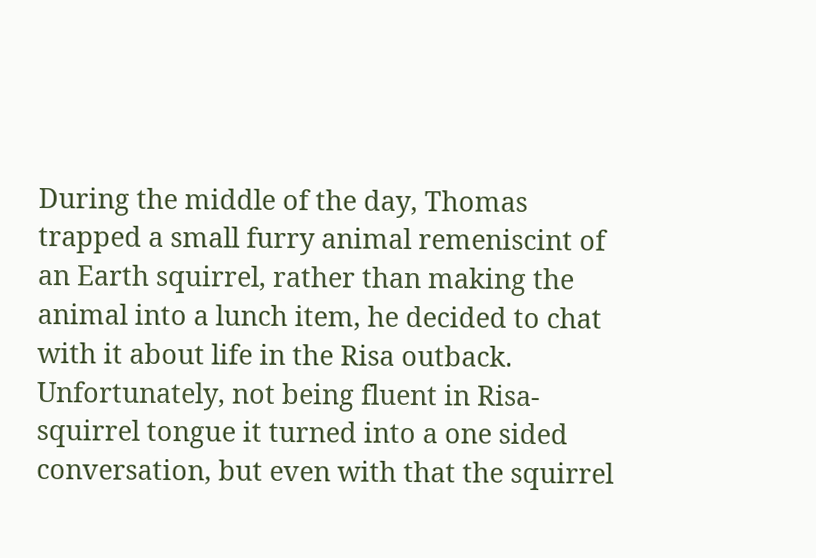During the middle of the day, Thomas trapped a small furry animal remeniscint of an Earth squirrel, rather than making the animal into a lunch item, he decided to chat with it about life in the Risa outback. Unfortunately, not being fluent in Risa-squirrel tongue it turned into a one sided conversation, but even with that the squirrel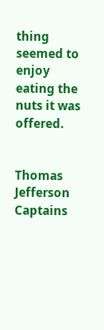thing seemed to enjoy eating the nuts it was offered.


Thomas Jefferson
Captains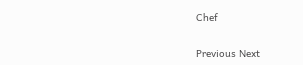Chef


Previous Next